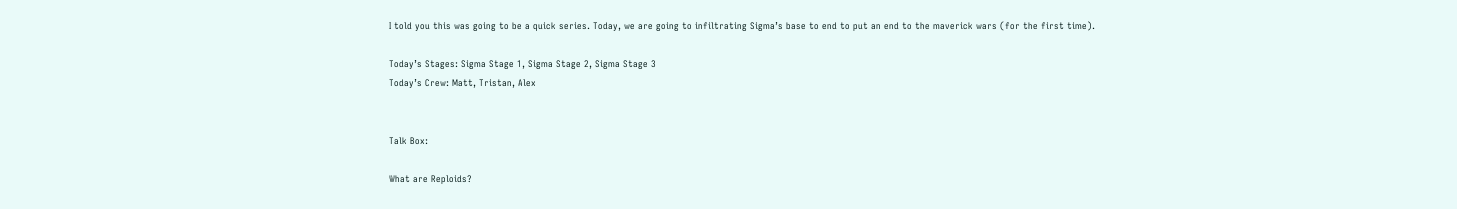I told you this was going to be a quick series. Today, we are going to infiltrating Sigma’s base to end to put an end to the maverick wars (for the first time).

Today’s Stages: Sigma Stage 1, Sigma Stage 2, Sigma Stage 3
Today’s Crew: Matt, Tristan, Alex


Talk Box:

What are Reploids?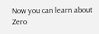Now you can learn about Zero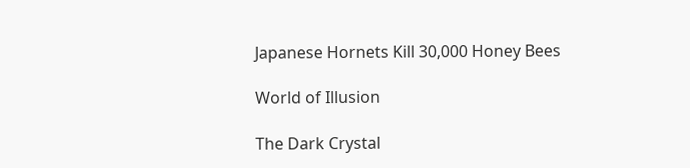Japanese Hornets Kill 30,000 Honey Bees

World of Illusion

The Dark Crystal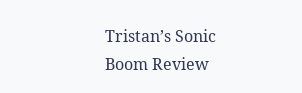Tristan’s Sonic Boom Review